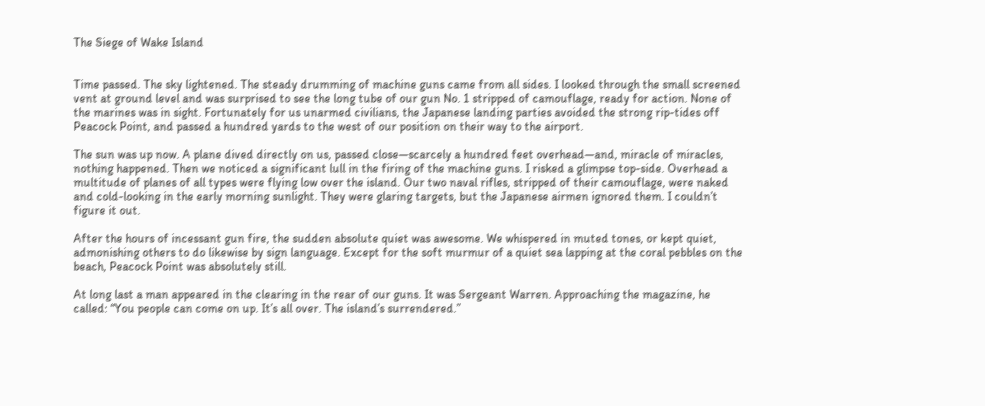The Siege of Wake Island


Time passed. The sky lightened. The steady drumming of machine guns came from all sides. I looked through the small screened vent at ground level and was surprised to see the long tube of our gun No. 1 stripped of camouflage, ready for action. None of the marines was in sight. Fortunately for us unarmed civilians, the Japanese landing parties avoided the strong rip-tides off Peacock Point, and passed a hundred yards to the west of our position on their way to the airport.

The sun was up now. A plane dived directly on us, passed close—scarcely a hundred feet overhead—and, miracle of miracles, nothing happened. Then we noticed a significant lull in the firing of the machine guns. I risked a glimpse top-side. Overhead a multitude of planes of all types were flying low over the island. Our two naval rifles, stripped of their camouflage, were naked and cold-looking in the early morning sunlight. They were glaring targets, but the Japanese airmen ignored them. I couldn’t figure it out.

After the hours of incessant gun fire, the sudden absolute quiet was awesome. We whispered in muted tones, or kept quiet, admonishing others to do likewise by sign language. Except for the soft murmur of a quiet sea lapping at the coral pebbles on the beach, Peacock Point was absolutely still.

At long last a man appeared in the clearing in the rear of our guns. It was Sergeant Warren. Approaching the magazine, he called: “You people can come on up. It’s all over. The island’s surrendered.”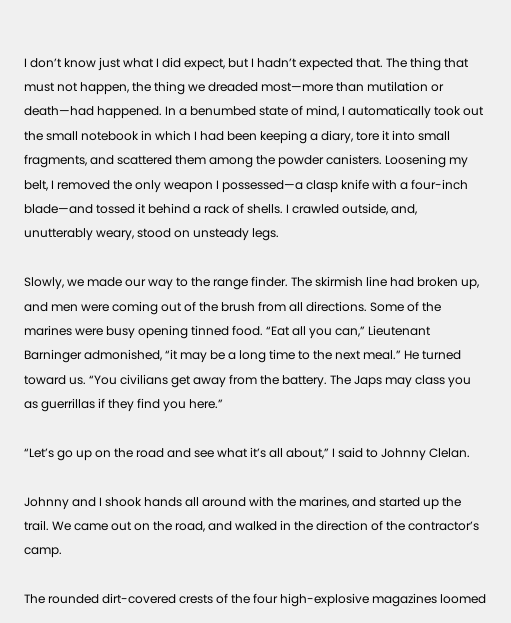I don’t know just what I did expect, but I hadn’t expected that. The thing that must not happen, the thing we dreaded most—more than mutilation or death—had happened. In a benumbed state of mind, I automatically took out the small notebook in which I had been keeping a diary, tore it into small fragments, and scattered them among the powder canisters. Loosening my belt, I removed the only weapon I possessed—a clasp knife with a four-inch blade—and tossed it behind a rack of shells. I crawled outside, and, unutterably weary, stood on unsteady legs.

Slowly, we made our way to the range finder. The skirmish line had broken up, and men were coming out of the brush from all directions. Some of the marines were busy opening tinned food. “Eat all you can,” Lieutenant Barninger admonished, “it may be a long time to the next meal.” He turned toward us. “You civilians get away from the battery. The Japs may class you as guerrillas if they find you here.”

“Let’s go up on the road and see what it’s all about,” I said to Johnny Clelan.

Johnny and I shook hands all around with the marines, and started up the trail. We came out on the road, and walked in the direction of the contractor’s camp.

The rounded dirt-covered crests of the four high-explosive magazines loomed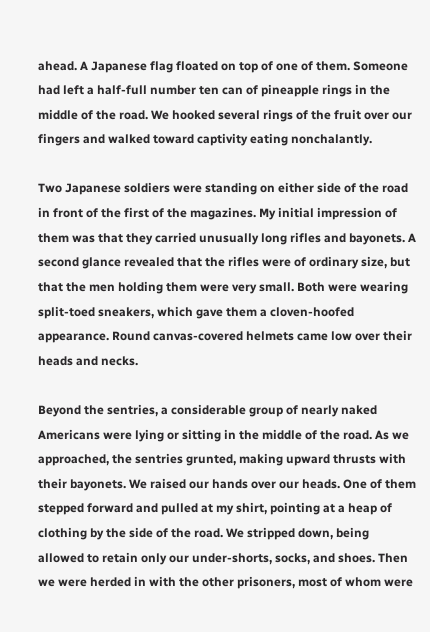ahead. A Japanese flag floated on top of one of them. Someone had left a half-full number ten can of pineapple rings in the middle of the road. We hooked several rings of the fruit over our fingers and walked toward captivity eating nonchalantly.

Two Japanese soldiers were standing on either side of the road in front of the first of the magazines. My initial impression of them was that they carried unusually long rifles and bayonets. A second glance revealed that the rifles were of ordinary size, but that the men holding them were very small. Both were wearing split-toed sneakers, which gave them a cloven-hoofed appearance. Round canvas-covered helmets came low over their heads and necks.

Beyond the sentries, a considerable group of nearly naked Americans were lying or sitting in the middle of the road. As we approached, the sentries grunted, making upward thrusts with their bayonets. We raised our hands over our heads. One of them stepped forward and pulled at my shirt, pointing at a heap of clothing by the side of the road. We stripped down, being allowed to retain only our under-shorts, socks, and shoes. Then we were herded in with the other prisoners, most of whom were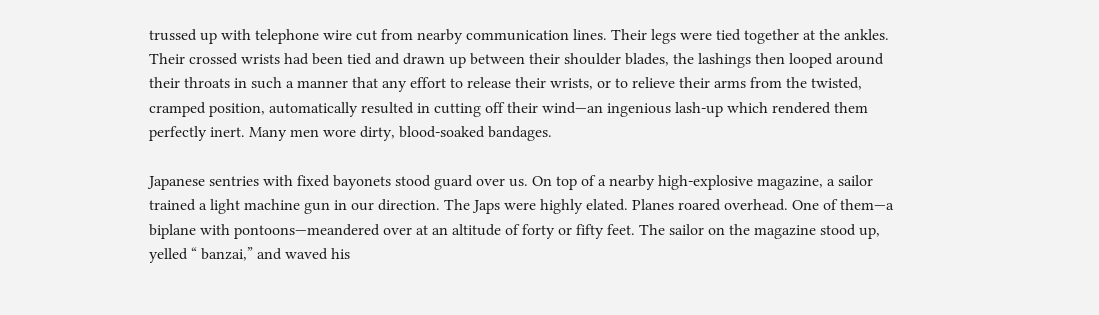trussed up with telephone wire cut from nearby communication lines. Their legs were tied together at the ankles. Their crossed wrists had been tied and drawn up between their shoulder blades, the lashings then looped around their throats in such a manner that any effort to release their wrists, or to relieve their arms from the twisted, cramped position, automatically resulted in cutting off their wind—an ingenious lash-up which rendered them perfectly inert. Many men wore dirty, blood-soaked bandages.

Japanese sentries with fixed bayonets stood guard over us. On top of a nearby high-explosive magazine, a sailor trained a light machine gun in our direction. The Japs were highly elated. Planes roared overhead. One of them—a biplane with pontoons—meandered over at an altitude of forty or fifty feet. The sailor on the magazine stood up, yelled “ banzai,” and waved his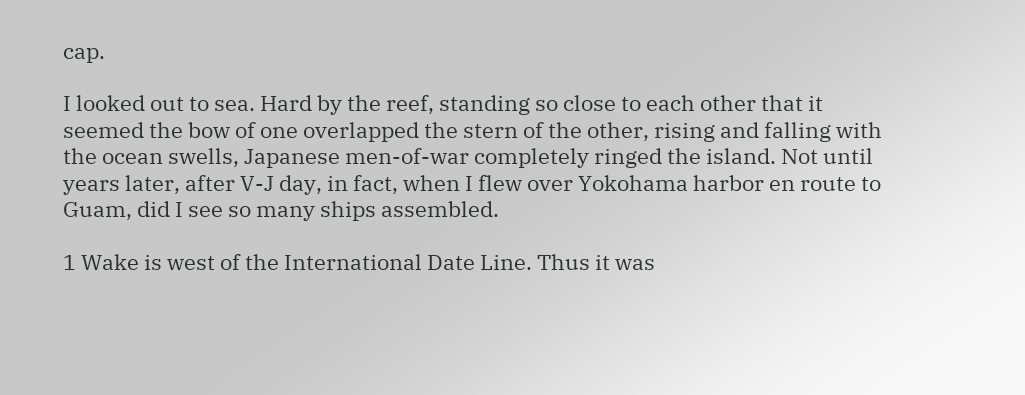cap.

I looked out to sea. Hard by the reef, standing so close to each other that it seemed the bow of one overlapped the stern of the other, rising and falling with the ocean swells, Japanese men-of-war completely ringed the island. Not until years later, after V-J day, in fact, when I flew over Yokohama harbor en route to Guam, did I see so many ships assembled.

1 Wake is west of the International Date Line. Thus it was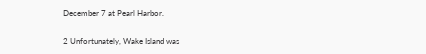December 7 at Pearl Harbor.

2 Unfortunately, Wake Island was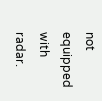not equipped with radar.